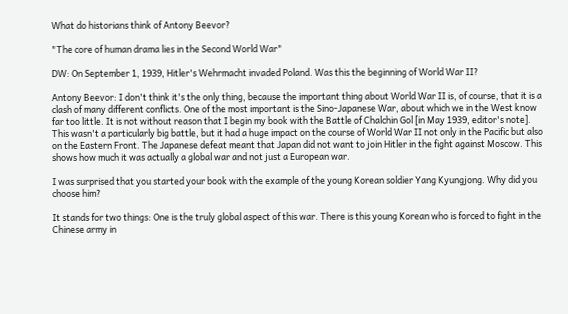What do historians think of Antony Beevor?

"The core of human drama lies in the Second World War"

DW: On September 1, 1939, Hitler's Wehrmacht invaded Poland. Was this the beginning of World War II?

Antony Beevor: I don't think it's the only thing, because the important thing about World War II is, of course, that it is a clash of many different conflicts. One of the most important is the Sino-Japanese War, about which we in the West know far too little. It is not without reason that I begin my book with the Battle of Chalchin Gol [in May 1939, editor's note]. This wasn't a particularly big battle, but it had a huge impact on the course of World War II not only in the Pacific but also on the Eastern Front. The Japanese defeat meant that Japan did not want to join Hitler in the fight against Moscow. This shows how much it was actually a global war and not just a European war.

I was surprised that you started your book with the example of the young Korean soldier Yang Kyungjong. Why did you choose him?

It stands for two things: One is the truly global aspect of this war. There is this young Korean who is forced to fight in the Chinese army in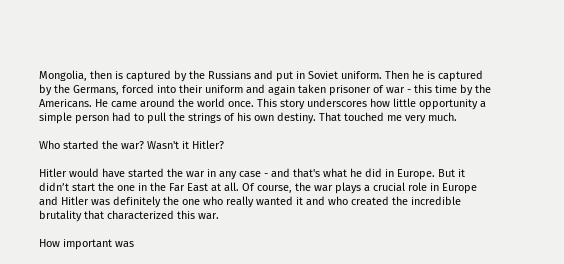Mongolia, then is captured by the Russians and put in Soviet uniform. Then he is captured by the Germans, forced into their uniform and again taken prisoner of war - this time by the Americans. He came around the world once. This story underscores how little opportunity a simple person had to pull the strings of his own destiny. That touched me very much.

Who started the war? Wasn't it Hitler?

Hitler would have started the war in any case - and that's what he did in Europe. But it didn’t start the one in the Far East at all. Of course, the war plays a crucial role in Europe and Hitler was definitely the one who really wanted it and who created the incredible brutality that characterized this war.

How important was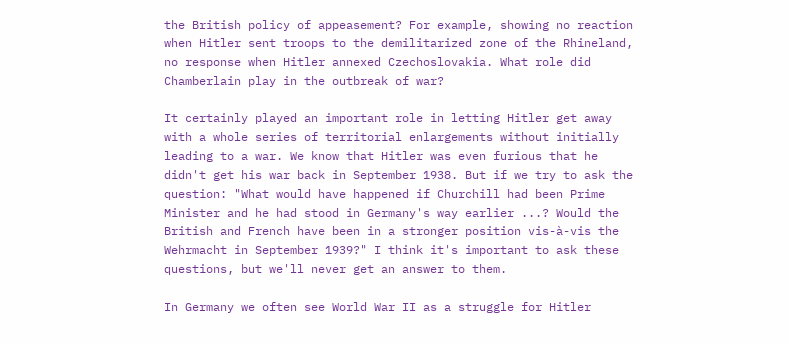the British policy of appeasement? For example, showing no reaction when Hitler sent troops to the demilitarized zone of the Rhineland, no response when Hitler annexed Czechoslovakia. What role did Chamberlain play in the outbreak of war?

It certainly played an important role in letting Hitler get away with a whole series of territorial enlargements without initially leading to a war. We know that Hitler was even furious that he didn't get his war back in September 1938. But if we try to ask the question: "What would have happened if Churchill had been Prime Minister and he had stood in Germany's way earlier ...? Would the British and French have been in a stronger position vis-à-vis the Wehrmacht in September 1939?" I think it's important to ask these questions, but we'll never get an answer to them.

In Germany we often see World War II as a struggle for Hitler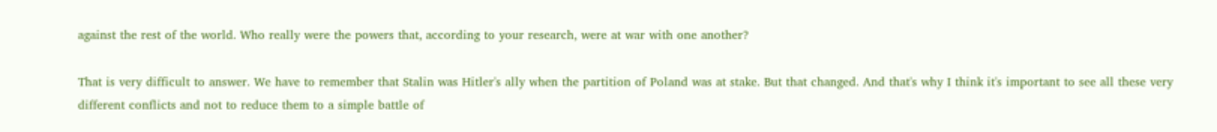against the rest of the world. Who really were the powers that, according to your research, were at war with one another?

That is very difficult to answer. We have to remember that Stalin was Hitler's ally when the partition of Poland was at stake. But that changed. And that's why I think it's important to see all these very different conflicts and not to reduce them to a simple battle of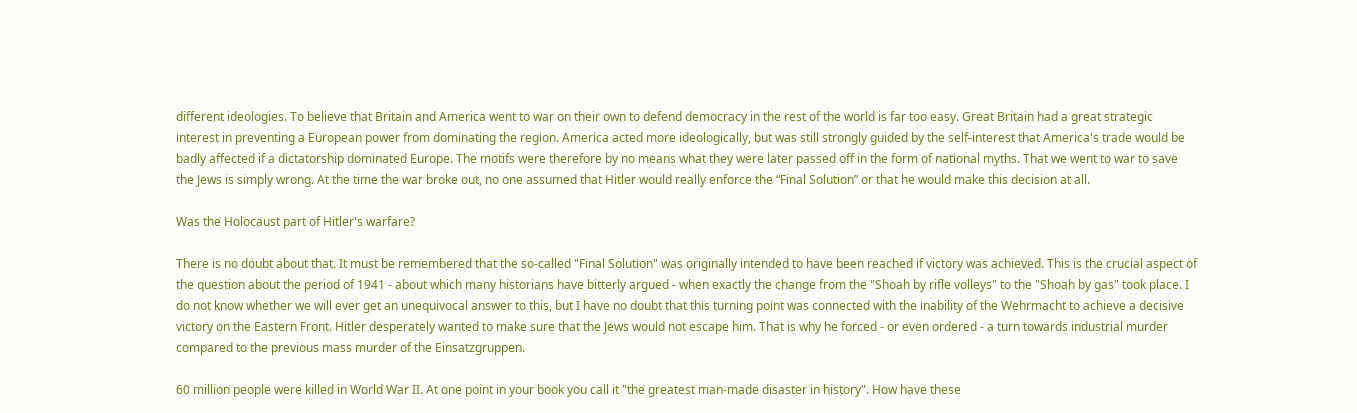different ideologies. To believe that Britain and America went to war on their own to defend democracy in the rest of the world is far too easy. Great Britain had a great strategic interest in preventing a European power from dominating the region. America acted more ideologically, but was still strongly guided by the self-interest that America's trade would be badly affected if a dictatorship dominated Europe. The motifs were therefore by no means what they were later passed off in the form of national myths. That we went to war to save the Jews is simply wrong. At the time the war broke out, no one assumed that Hitler would really enforce the “Final Solution” or that he would make this decision at all.

Was the Holocaust part of Hitler's warfare?

There is no doubt about that. It must be remembered that the so-called "Final Solution" was originally intended to have been reached if victory was achieved. This is the crucial aspect of the question about the period of 1941 - about which many historians have bitterly argued - when exactly the change from the "Shoah by rifle volleys" to the "Shoah by gas" took place. I do not know whether we will ever get an unequivocal answer to this, but I have no doubt that this turning point was connected with the inability of the Wehrmacht to achieve a decisive victory on the Eastern Front. Hitler desperately wanted to make sure that the Jews would not escape him. That is why he forced - or even ordered - a turn towards industrial murder compared to the previous mass murder of the Einsatzgruppen.

60 million people were killed in World War II. At one point in your book you call it "the greatest man-made disaster in history". How have these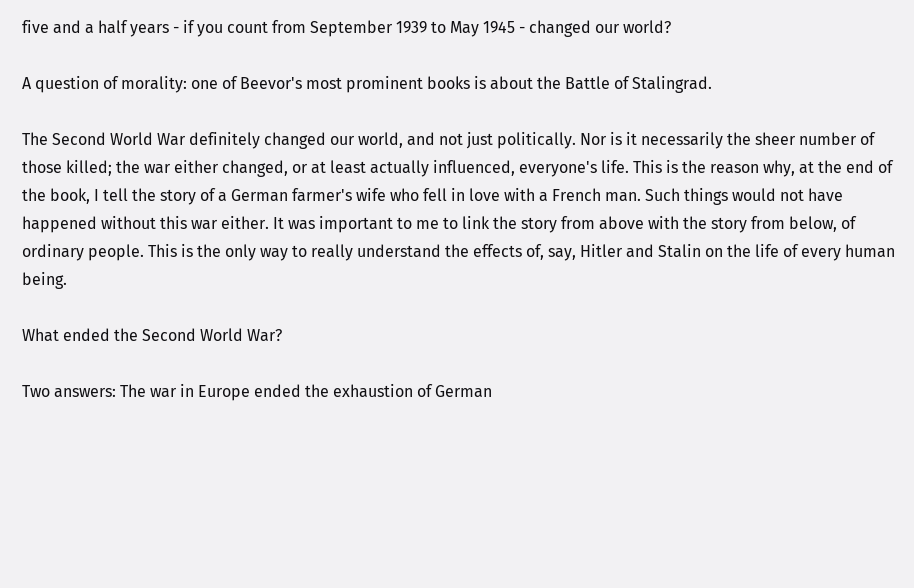five and a half years - if you count from September 1939 to May 1945 - changed our world?

A question of morality: one of Beevor's most prominent books is about the Battle of Stalingrad.

The Second World War definitely changed our world, and not just politically. Nor is it necessarily the sheer number of those killed; the war either changed, or at least actually influenced, everyone's life. This is the reason why, at the end of the book, I tell the story of a German farmer's wife who fell in love with a French man. Such things would not have happened without this war either. It was important to me to link the story from above with the story from below, of ordinary people. This is the only way to really understand the effects of, say, Hitler and Stalin on the life of every human being.

What ended the Second World War?

Two answers: The war in Europe ended the exhaustion of German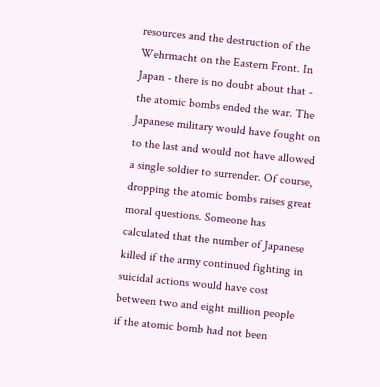resources and the destruction of the Wehrmacht on the Eastern Front. In Japan - there is no doubt about that - the atomic bombs ended the war. The Japanese military would have fought on to the last and would not have allowed a single soldier to surrender. Of course, dropping the atomic bombs raises great moral questions. Someone has calculated that the number of Japanese killed if the army continued fighting in suicidal actions would have cost between two and eight million people if the atomic bomb had not been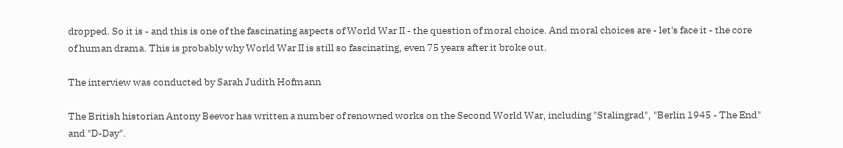dropped. So it is - and this is one of the fascinating aspects of World War II - the question of moral choice. And moral choices are - let's face it - the core of human drama. This is probably why World War II is still so fascinating, even 75 years after it broke out.

The interview was conducted by Sarah Judith Hofmann

The British historian Antony Beevor has written a number of renowned works on the Second World War, including "Stalingrad", "Berlin 1945 - The End" and "D-Day".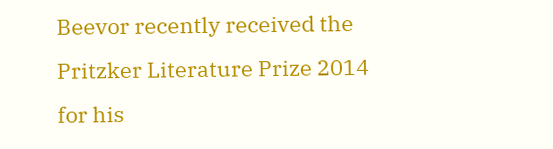Beevor recently received the Pritzker Literature Prize 2014 for his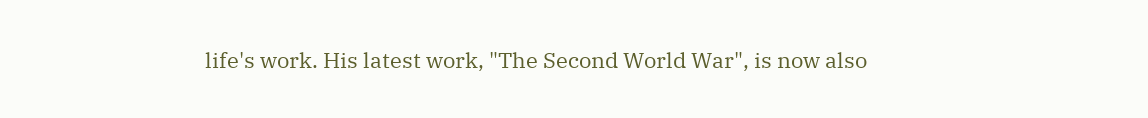life's work. His latest work, "The Second World War", is now also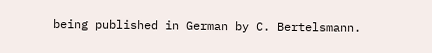being published in German by C. Bertelsmann.